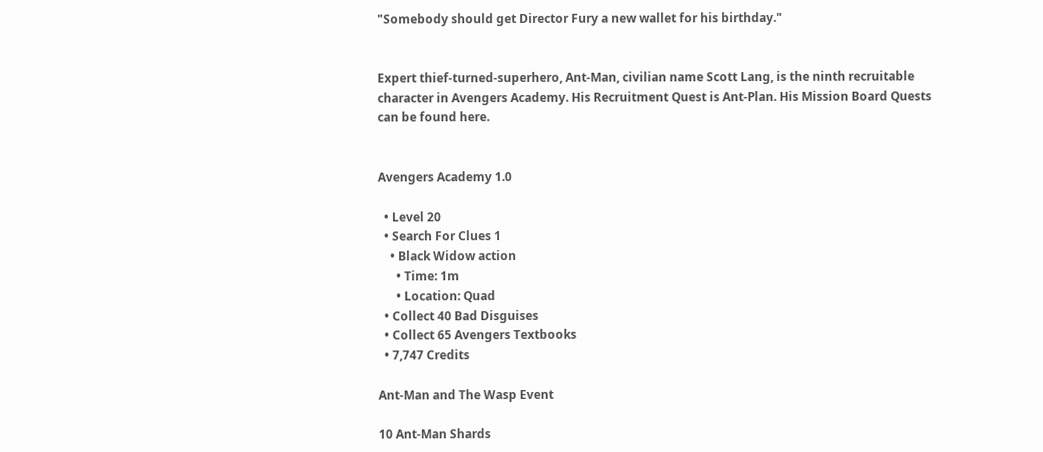"Somebody should get Director Fury a new wallet for his birthday."


Expert thief-turned-superhero, Ant-Man, civilian name Scott Lang, is the ninth recruitable character in Avengers Academy. His Recruitment Quest is Ant-Plan. His Mission Board Quests can be found here.


Avengers Academy 1.0

  • Level 20
  • Search For Clues 1
    • Black Widow action
      • Time: 1m
      • Location: Quad
  • Collect 40 Bad Disguises
  • Collect 65 Avengers Textbooks
  • 7,747 Credits

Ant-Man and The Wasp Event

10 Ant-Man Shards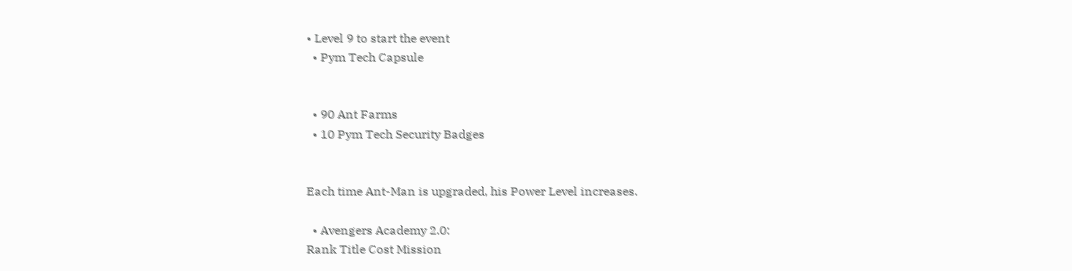• Level 9 to start the event
  • Pym Tech Capsule


  • 90 Ant Farms
  • 10 Pym Tech Security Badges


Each time Ant-Man is upgraded, his Power Level increases.

  • Avengers Academy 2.0:
Rank Title Cost Mission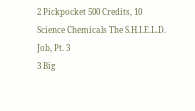2 Pickpocket 500 Credits, 10 Science Chemicals The S.H.I.E.L.D. Job, Pt. 3
3 Big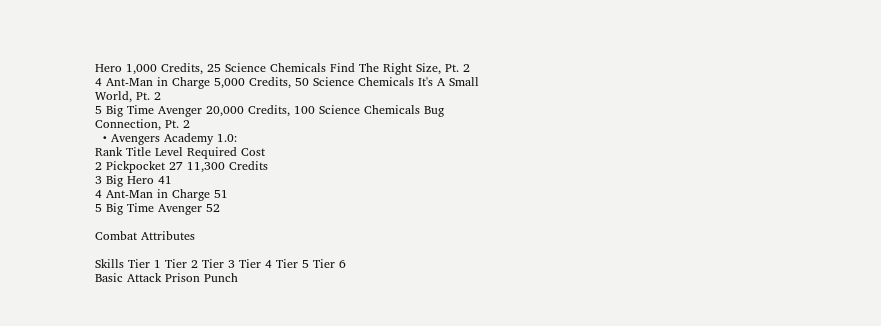Hero 1,000 Credits, 25 Science Chemicals Find The Right Size, Pt. 2
4 Ant-Man in Charge 5,000 Credits, 50 Science Chemicals It's A Small World, Pt. 2
5 Big Time Avenger 20,000 Credits, 100 Science Chemicals Bug Connection, Pt. 2
  • Avengers Academy 1.0:
Rank Title Level Required Cost
2 Pickpocket 27 11,300 Credits
3 Big Hero 41
4 Ant-Man in Charge 51
5 Big Time Avenger 52

Combat Attributes

Skills Tier 1 Tier 2 Tier 3 Tier 4 Tier 5 Tier 6
Basic Attack Prison Punch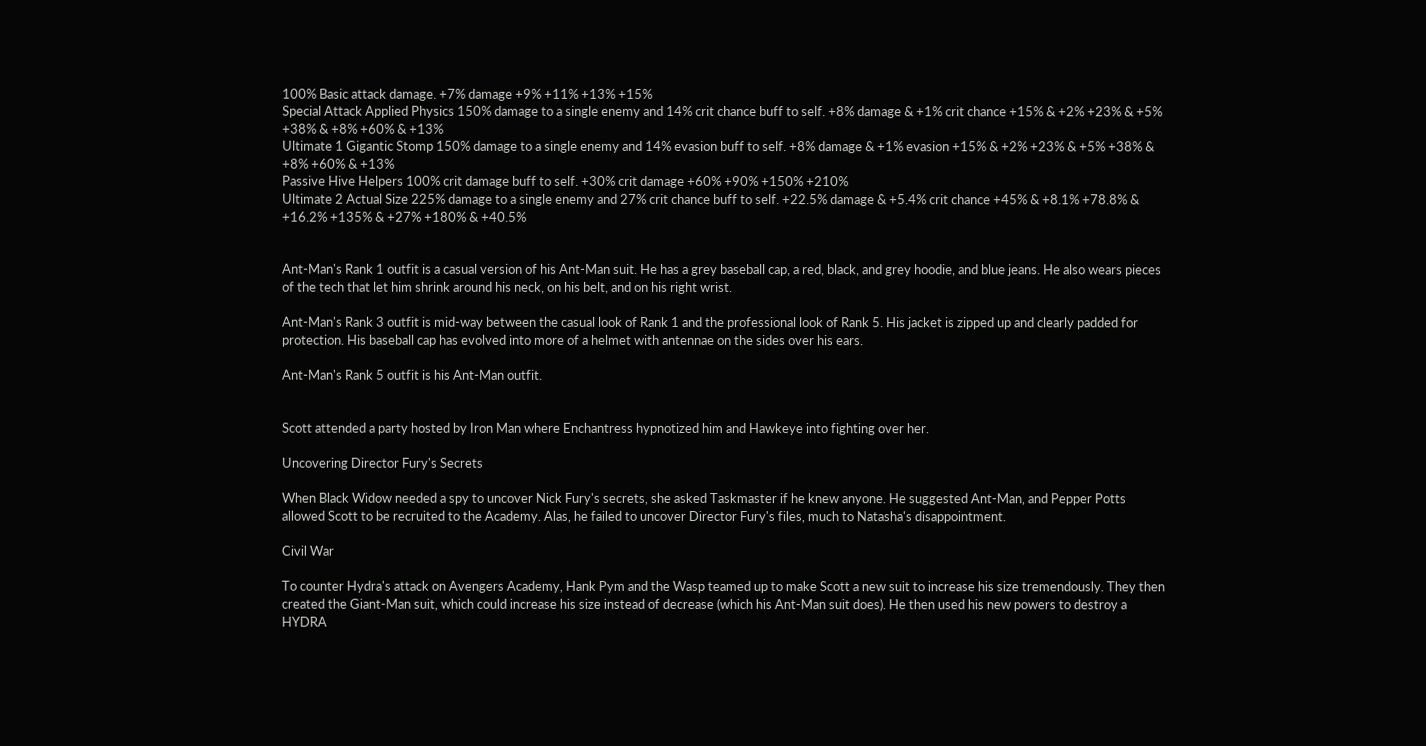100% Basic attack damage. +7% damage +9% +11% +13% +15%
Special Attack Applied Physics 150% damage to a single enemy and 14% crit chance buff to self. +8% damage & +1% crit chance +15% & +2% +23% & +5% +38% & +8% +60% & +13%
Ultimate 1 Gigantic Stomp 150% damage to a single enemy and 14% evasion buff to self. +8% damage & +1% evasion +15% & +2% +23% & +5% +38% & +8% +60% & +13%
Passive Hive Helpers 100% crit damage buff to self. +30% crit damage +60% +90% +150% +210%
Ultimate 2 Actual Size 225% damage to a single enemy and 27% crit chance buff to self. +22.5% damage & +5.4% crit chance +45% & +8.1% +78.8% & +16.2% +135% & +27% +180% & +40.5%


Ant-Man's Rank 1 outfit is a casual version of his Ant-Man suit. He has a grey baseball cap, a red, black, and grey hoodie, and blue jeans. He also wears pieces of the tech that let him shrink around his neck, on his belt, and on his right wrist.

Ant-Man's Rank 3 outfit is mid-way between the casual look of Rank 1 and the professional look of Rank 5. His jacket is zipped up and clearly padded for protection. His baseball cap has evolved into more of a helmet with antennae on the sides over his ears.

Ant-Man's Rank 5 outfit is his Ant-Man outfit.


Scott attended a party hosted by Iron Man where Enchantress hypnotized him and Hawkeye into fighting over her.

Uncovering Director Fury's Secrets

When Black Widow needed a spy to uncover Nick Fury's secrets, she asked Taskmaster if he knew anyone. He suggested Ant-Man, and Pepper Potts allowed Scott to be recruited to the Academy. Alas, he failed to uncover Director Fury's files, much to Natasha's disappointment.

Civil War

To counter Hydra's attack on Avengers Academy, Hank Pym and the Wasp teamed up to make Scott a new suit to increase his size tremendously. They then created the Giant-Man suit, which could increase his size instead of decrease (which his Ant-Man suit does). He then used his new powers to destroy a HYDRA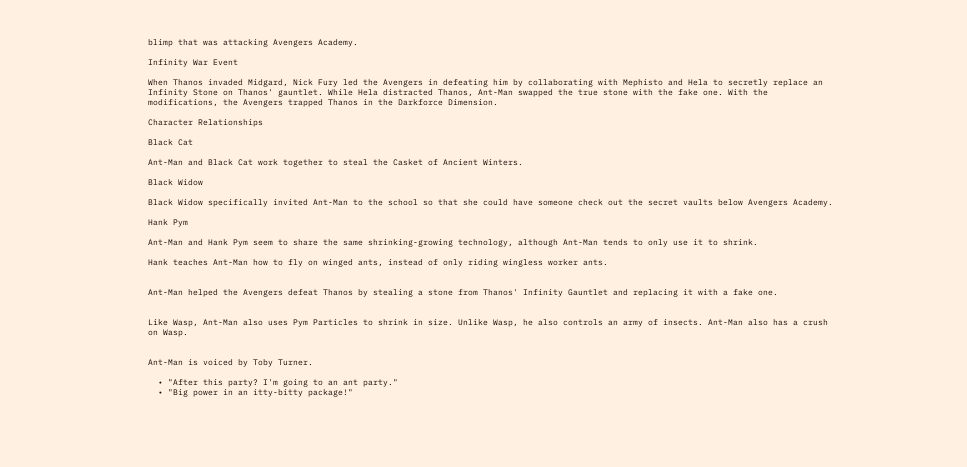blimp that was attacking Avengers Academy.

Infinity War Event

When Thanos invaded Midgard, Nick Fury led the Avengers in defeating him by collaborating with Mephisto and Hela to secretly replace an Infinity Stone on Thanos' gauntlet. While Hela distracted Thanos, Ant-Man swapped the true stone with the fake one. With the modifications, the Avengers trapped Thanos in the Darkforce Dimension.

Character Relationships

Black Cat

Ant-Man and Black Cat work together to steal the Casket of Ancient Winters.

Black Widow

Black Widow specifically invited Ant-Man to the school so that she could have someone check out the secret vaults below Avengers Academy.

Hank Pym

Ant-Man and Hank Pym seem to share the same shrinking-growing technology, although Ant-Man tends to only use it to shrink.

Hank teaches Ant-Man how to fly on winged ants, instead of only riding wingless worker ants.


Ant-Man helped the Avengers defeat Thanos by stealing a stone from Thanos' Infinity Gauntlet and replacing it with a fake one.


Like Wasp, Ant-Man also uses Pym Particles to shrink in size. Unlike Wasp, he also controls an army of insects. Ant-Man also has a crush on Wasp.


Ant-Man is voiced by Toby Turner.

  • "After this party? I'm going to an ant party."
  • "Big power in an itty-bitty package!"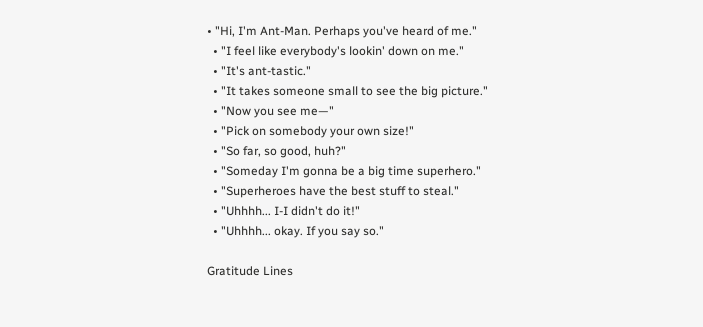• "Hi, I'm Ant-Man. Perhaps you've heard of me."
  • "I feel like everybody's lookin' down on me."
  • "It's ant-tastic."
  • "It takes someone small to see the big picture."
  • "Now you see me—"
  • "Pick on somebody your own size!"
  • "So far, so good, huh?"
  • "Someday I'm gonna be a big time superhero."
  • "Superheroes have the best stuff to steal."
  • "Uhhhh... I-I didn't do it!"
  • "Uhhhh... okay. If you say so."

Gratitude Lines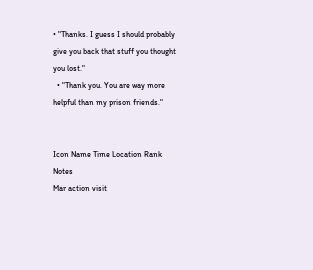• "Thanks. I guess I should probably give you back that stuff you thought you lost."
  • "Thank you. You are way more helpful than my prison friends."


Icon Name Time Location Rank Notes
Mar action visit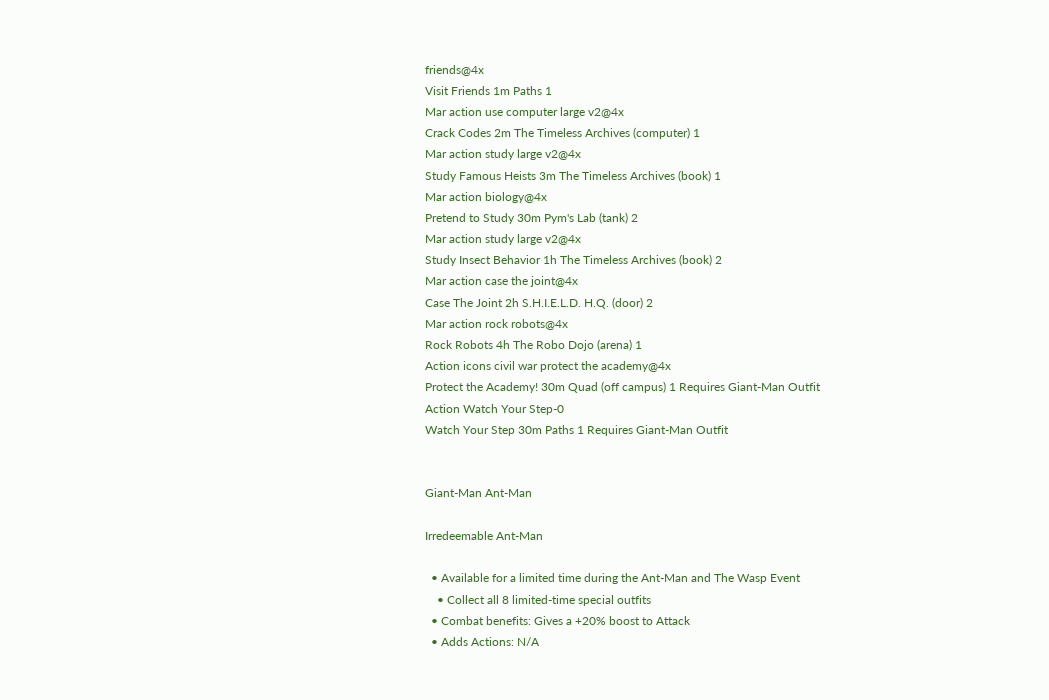friends@4x
Visit Friends 1m Paths 1
Mar action use computer large v2@4x
Crack Codes 2m The Timeless Archives (computer) 1
Mar action study large v2@4x
Study Famous Heists 3m The Timeless Archives (book) 1
Mar action biology@4x
Pretend to Study 30m Pym's Lab (tank) 2
Mar action study large v2@4x
Study Insect Behavior 1h The Timeless Archives (book) 2
Mar action case the joint@4x
Case The Joint 2h S.H.I.E.L.D. H.Q. (door) 2
Mar action rock robots@4x
Rock Robots 4h The Robo Dojo (arena) 1
Action icons civil war protect the academy@4x
Protect the Academy! 30m Quad (off campus) 1 Requires Giant-Man Outfit
Action Watch Your Step-0
Watch Your Step 30m Paths 1 Requires Giant-Man Outfit


Giant-Man Ant-Man

Irredeemable Ant-Man

  • Available for a limited time during the Ant-Man and The Wasp Event
    • Collect all 8 limited-time special outfits
  • Combat benefits: Gives a +20% boost to Attack
  • Adds Actions: N/A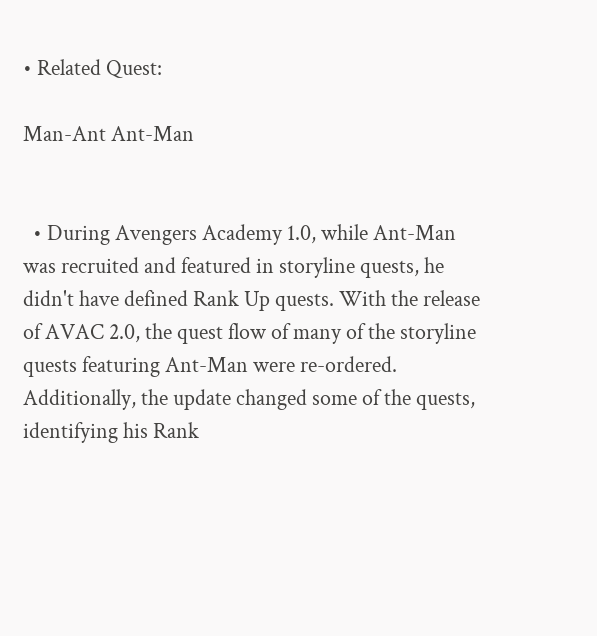• Related Quest:

Man-Ant Ant-Man


  • During Avengers Academy 1.0, while Ant-Man was recruited and featured in storyline quests, he didn't have defined Rank Up quests. With the release of AVAC 2.0, the quest flow of many of the storyline quests featuring Ant-Man were re-ordered. Additionally, the update changed some of the quests, identifying his Rank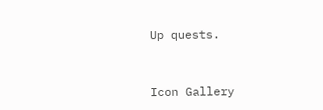Up quests.


Icon Gallery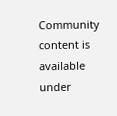Community content is available under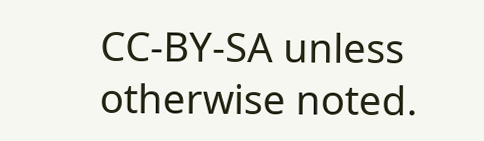CC-BY-SA unless otherwise noted.